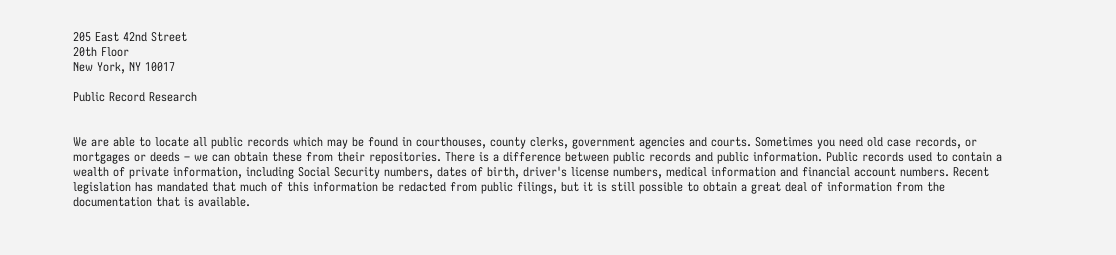205 East 42nd Street
20th Floor
New York, NY 10017

Public Record Research


We are able to locate all public records which may be found in courthouses, county clerks, government agencies and courts. Sometimes you need old case records, or mortgages or deeds – we can obtain these from their repositories. There is a difference between public records and public information. Public records used to contain a wealth of private information, including Social Security numbers, dates of birth, driver's license numbers, medical information and financial account numbers. Recent legislation has mandated that much of this information be redacted from public filings, but it is still possible to obtain a great deal of information from the documentation that is available.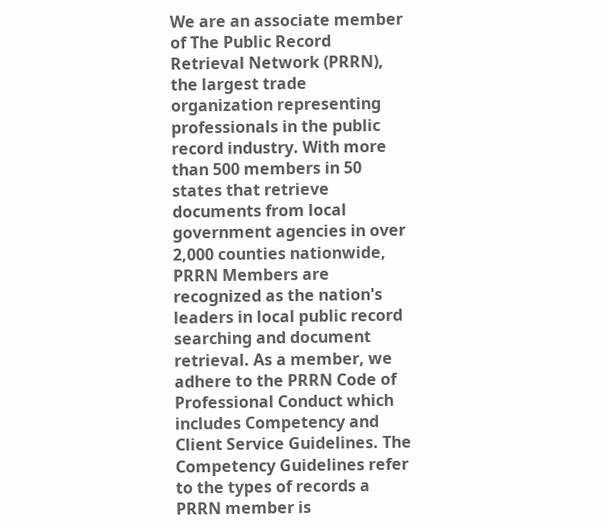We are an associate member of The Public Record Retrieval Network (PRRN), the largest trade organization representing professionals in the public record industry. With more than 500 members in 50 states that retrieve documents from local government agencies in over 2,000 counties nationwide, PRRN Members are recognized as the nation's leaders in local public record searching and document retrieval. As a member, we adhere to the PRRN Code of Professional Conduct which includes Competency and Client Service Guidelines. The Competency Guidelines refer to the types of records a PRRN member is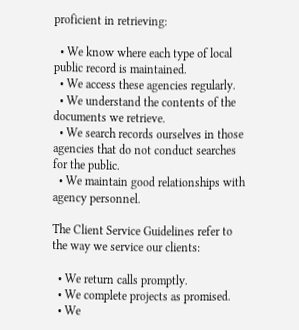proficient in retrieving:

  • We know where each type of local public record is maintained.
  • We access these agencies regularly.
  • We understand the contents of the documents we retrieve.
  • We search records ourselves in those agencies that do not conduct searches for the public.
  • We maintain good relationships with agency personnel.

The Client Service Guidelines refer to the way we service our clients:

  • We return calls promptly.
  • We complete projects as promised.
  • We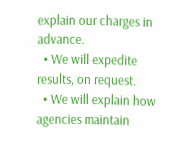explain our charges in advance.
  • We will expedite results, on request.
  • We will explain how agencies maintain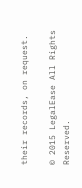their records, on request.

© 2015 LegalEase All Rights Reserved.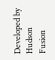Developed by Hudson Fusion